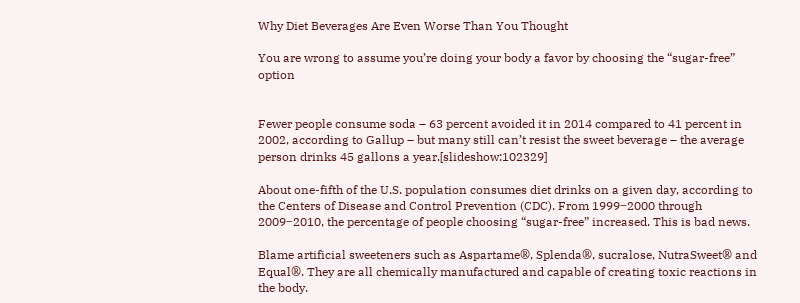Why Diet Beverages Are Even Worse Than You Thought

You are wrong to assume you’re doing your body a favor by choosing the “sugar-free” option


Fewer people consume soda – 63 percent avoided it in 2014 compared to 41 percent in 2002, according to Gallup – but many still can’t resist the sweet beverage – the average person drinks 45 gallons a year.[slideshow:102329]

About one-fifth of the U.S. population consumes diet drinks on a given day, according to the Centers of Disease and Control Prevention (CDC). From 1999‒2000 through 2009‒2010, the percentage of people choosing “sugar-free” increased. This is bad news.

Blame artificial sweeteners such as Aspartame®, Splenda®, sucralose, NutraSweet® and Equal®. They are all chemically manufactured and capable of creating toxic reactions in the body.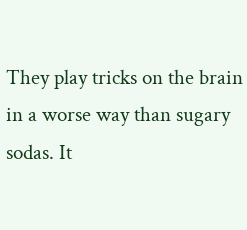They play tricks on the brain in a worse way than sugary sodas. It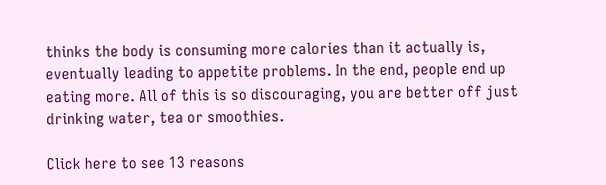thinks the body is consuming more calories than it actually is, eventually leading to appetite problems. In the end, people end up eating more. All of this is so discouraging, you are better off just drinking water, tea or smoothies.

Click here to see 13 reasons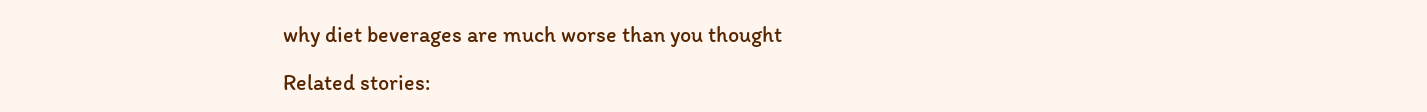why diet beverages are much worse than you thought

Related stories: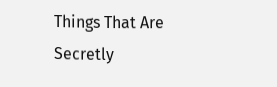Things That Are Secretly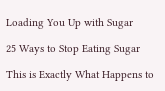Loading You Up with Sugar

25 Ways to Stop Eating Sugar

This is Exactly What Happens to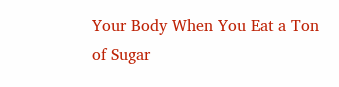Your Body When You Eat a Ton of Sugar